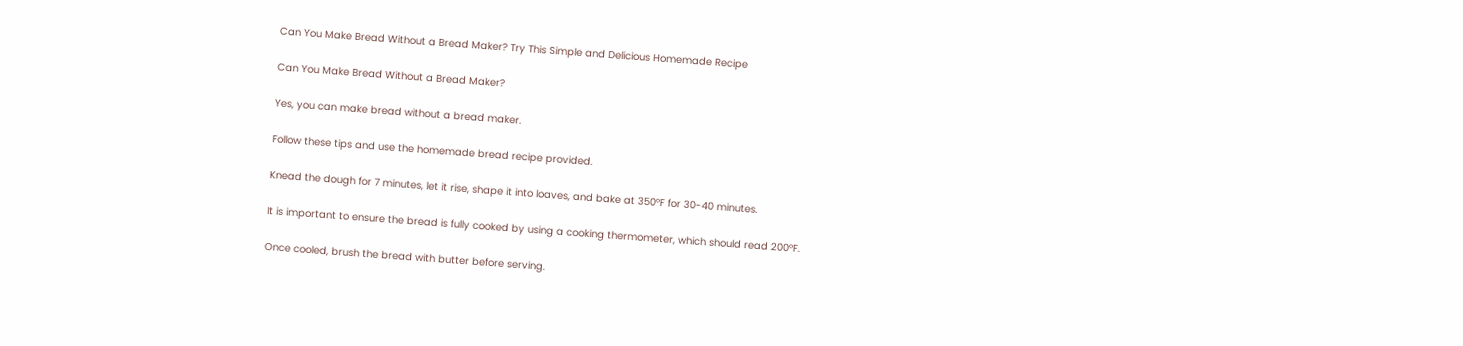Can You Make Bread Without a Bread Maker? Try This Simple and Delicious Homemade Recipe

Can You Make Bread Without a Bread Maker?

Yes, you can make bread without a bread maker.

Follow these tips and use the homemade bread recipe provided.

Knead the dough for 7 minutes, let it rise, shape it into loaves, and bake at 350°F for 30-40 minutes.

It is important to ensure the bread is fully cooked by using a cooking thermometer, which should read 200°F.

Once cooled, brush the bread with butter before serving.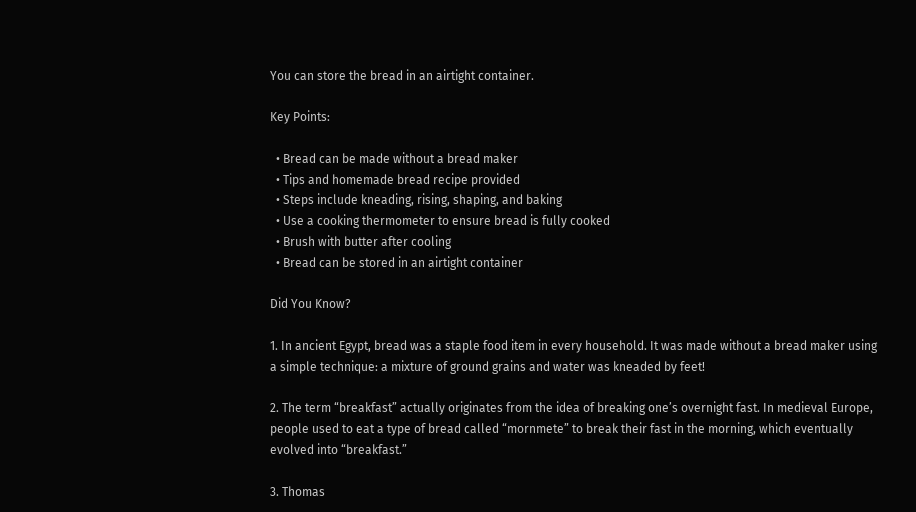You can store the bread in an airtight container.

Key Points:

  • Bread can be made without a bread maker
  • Tips and homemade bread recipe provided
  • Steps include kneading, rising, shaping, and baking
  • Use a cooking thermometer to ensure bread is fully cooked
  • Brush with butter after cooling
  • Bread can be stored in an airtight container

Did You Know?

1. In ancient Egypt, bread was a staple food item in every household. It was made without a bread maker using a simple technique: a mixture of ground grains and water was kneaded by feet!

2. The term “breakfast” actually originates from the idea of breaking one’s overnight fast. In medieval Europe, people used to eat a type of bread called “mornmete” to break their fast in the morning, which eventually evolved into “breakfast.”

3. Thomas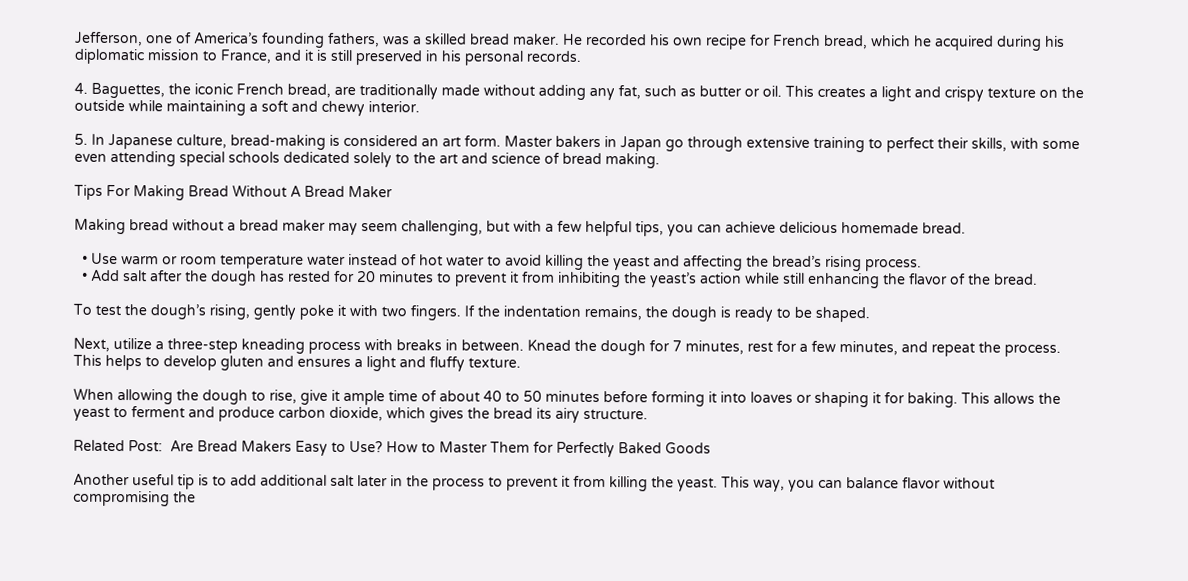Jefferson, one of America’s founding fathers, was a skilled bread maker. He recorded his own recipe for French bread, which he acquired during his diplomatic mission to France, and it is still preserved in his personal records.

4. Baguettes, the iconic French bread, are traditionally made without adding any fat, such as butter or oil. This creates a light and crispy texture on the outside while maintaining a soft and chewy interior.

5. In Japanese culture, bread-making is considered an art form. Master bakers in Japan go through extensive training to perfect their skills, with some even attending special schools dedicated solely to the art and science of bread making.

Tips For Making Bread Without A Bread Maker

Making bread without a bread maker may seem challenging, but with a few helpful tips, you can achieve delicious homemade bread.

  • Use warm or room temperature water instead of hot water to avoid killing the yeast and affecting the bread’s rising process.
  • Add salt after the dough has rested for 20 minutes to prevent it from inhibiting the yeast’s action while still enhancing the flavor of the bread.

To test the dough’s rising, gently poke it with two fingers. If the indentation remains, the dough is ready to be shaped.

Next, utilize a three-step kneading process with breaks in between. Knead the dough for 7 minutes, rest for a few minutes, and repeat the process. This helps to develop gluten and ensures a light and fluffy texture.

When allowing the dough to rise, give it ample time of about 40 to 50 minutes before forming it into loaves or shaping it for baking. This allows the yeast to ferment and produce carbon dioxide, which gives the bread its airy structure.

Related Post:  Are Bread Makers Easy to Use? How to Master Them for Perfectly Baked Goods

Another useful tip is to add additional salt later in the process to prevent it from killing the yeast. This way, you can balance flavor without compromising the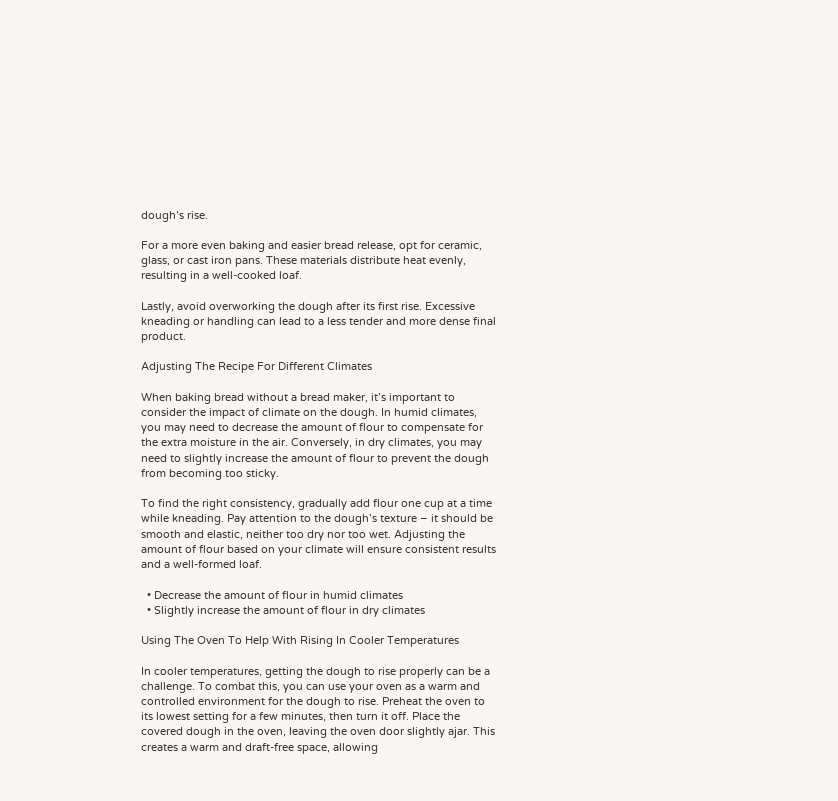dough’s rise.

For a more even baking and easier bread release, opt for ceramic, glass, or cast iron pans. These materials distribute heat evenly, resulting in a well-cooked loaf.

Lastly, avoid overworking the dough after its first rise. Excessive kneading or handling can lead to a less tender and more dense final product.

Adjusting The Recipe For Different Climates

When baking bread without a bread maker, it’s important to consider the impact of climate on the dough. In humid climates, you may need to decrease the amount of flour to compensate for the extra moisture in the air. Conversely, in dry climates, you may need to slightly increase the amount of flour to prevent the dough from becoming too sticky.

To find the right consistency, gradually add flour one cup at a time while kneading. Pay attention to the dough’s texture – it should be smooth and elastic, neither too dry nor too wet. Adjusting the amount of flour based on your climate will ensure consistent results and a well-formed loaf.

  • Decrease the amount of flour in humid climates
  • Slightly increase the amount of flour in dry climates

Using The Oven To Help With Rising In Cooler Temperatures

In cooler temperatures, getting the dough to rise properly can be a challenge. To combat this, you can use your oven as a warm and controlled environment for the dough to rise. Preheat the oven to its lowest setting for a few minutes, then turn it off. Place the covered dough in the oven, leaving the oven door slightly ajar. This creates a warm and draft-free space, allowing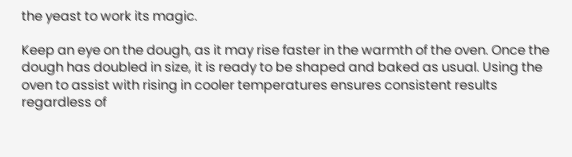the yeast to work its magic.

Keep an eye on the dough, as it may rise faster in the warmth of the oven. Once the dough has doubled in size, it is ready to be shaped and baked as usual. Using the oven to assist with rising in cooler temperatures ensures consistent results regardless of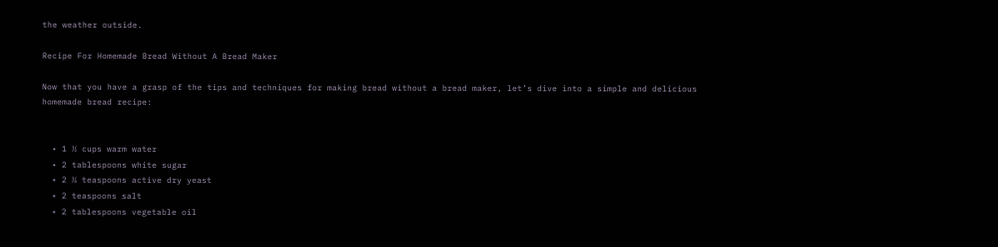the weather outside.

Recipe For Homemade Bread Without A Bread Maker

Now that you have a grasp of the tips and techniques for making bread without a bread maker, let’s dive into a simple and delicious homemade bread recipe:


  • 1 ½ cups warm water
  • 2 tablespoons white sugar
  • 2 ¼ teaspoons active dry yeast
  • 2 teaspoons salt
  • 2 tablespoons vegetable oil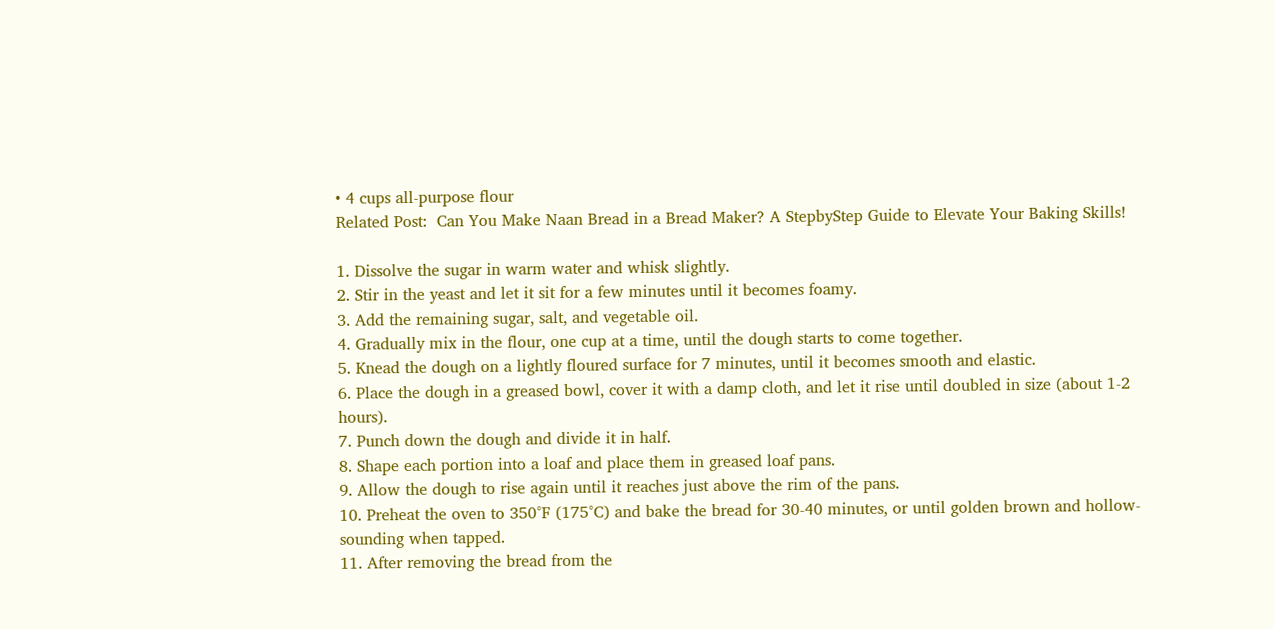• 4 cups all-purpose flour
Related Post:  Can You Make Naan Bread in a Bread Maker? A StepbyStep Guide to Elevate Your Baking Skills!

1. Dissolve the sugar in warm water and whisk slightly.
2. Stir in the yeast and let it sit for a few minutes until it becomes foamy.
3. Add the remaining sugar, salt, and vegetable oil.
4. Gradually mix in the flour, one cup at a time, until the dough starts to come together.
5. Knead the dough on a lightly floured surface for 7 minutes, until it becomes smooth and elastic.
6. Place the dough in a greased bowl, cover it with a damp cloth, and let it rise until doubled in size (about 1-2 hours).
7. Punch down the dough and divide it in half.
8. Shape each portion into a loaf and place them in greased loaf pans.
9. Allow the dough to rise again until it reaches just above the rim of the pans.
10. Preheat the oven to 350°F (175°C) and bake the bread for 30-40 minutes, or until golden brown and hollow-sounding when tapped.
11. After removing the bread from the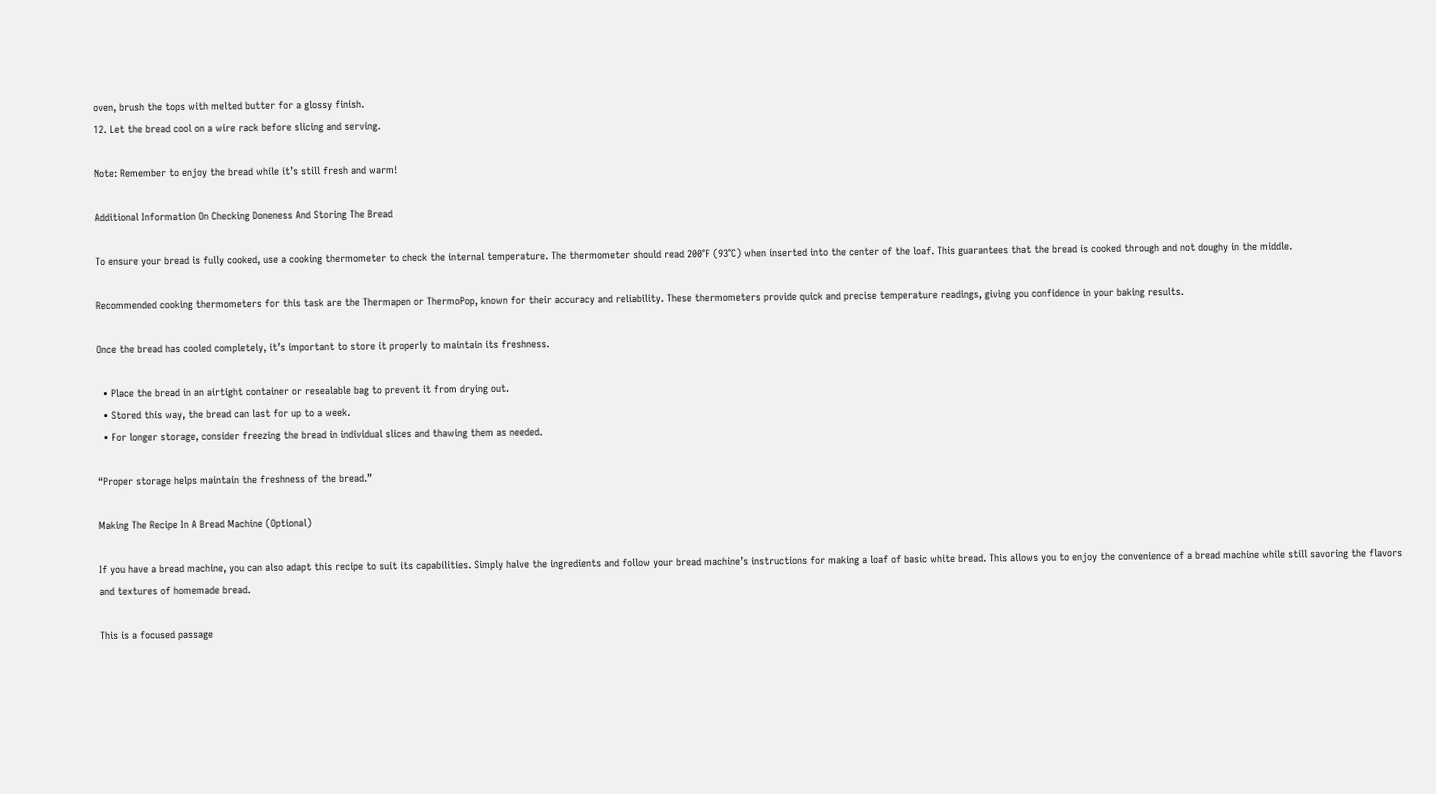oven, brush the tops with melted butter for a glossy finish.
12. Let the bread cool on a wire rack before slicing and serving.

Note: Remember to enjoy the bread while it’s still fresh and warm!

Additional Information On Checking Doneness And Storing The Bread

To ensure your bread is fully cooked, use a cooking thermometer to check the internal temperature. The thermometer should read 200°F (93°C) when inserted into the center of the loaf. This guarantees that the bread is cooked through and not doughy in the middle.

Recommended cooking thermometers for this task are the Thermapen or ThermoPop, known for their accuracy and reliability. These thermometers provide quick and precise temperature readings, giving you confidence in your baking results.

Once the bread has cooled completely, it’s important to store it properly to maintain its freshness.

  • Place the bread in an airtight container or resealable bag to prevent it from drying out.
  • Stored this way, the bread can last for up to a week.
  • For longer storage, consider freezing the bread in individual slices and thawing them as needed.

“Proper storage helps maintain the freshness of the bread.”

Making The Recipe In A Bread Machine (Optional)

If you have a bread machine, you can also adapt this recipe to suit its capabilities. Simply halve the ingredients and follow your bread machine’s instructions for making a loaf of basic white bread. This allows you to enjoy the convenience of a bread machine while still savoring the flavors and textures of homemade bread.

This is a focused passage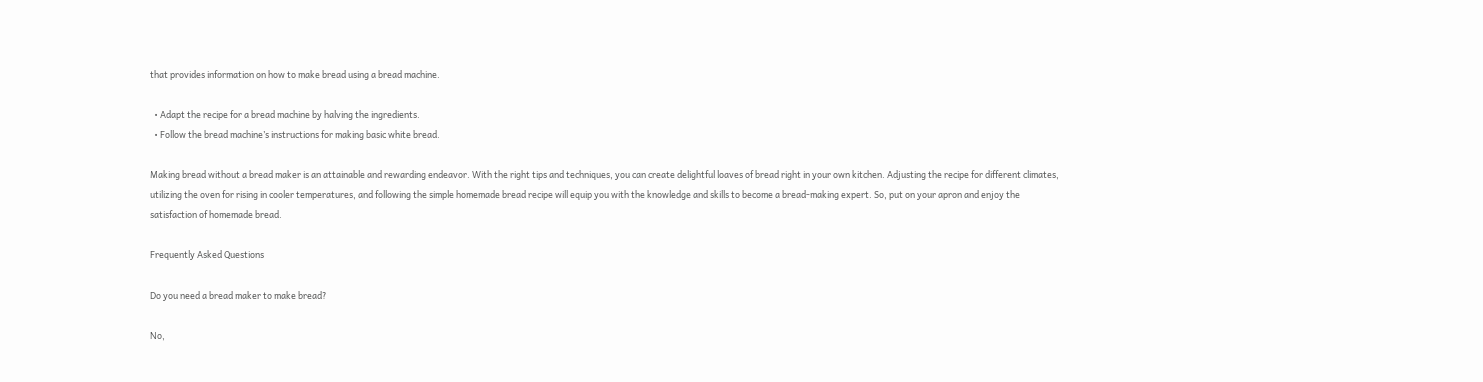that provides information on how to make bread using a bread machine.

  • Adapt the recipe for a bread machine by halving the ingredients.
  • Follow the bread machine’s instructions for making basic white bread.

Making bread without a bread maker is an attainable and rewarding endeavor. With the right tips and techniques, you can create delightful loaves of bread right in your own kitchen. Adjusting the recipe for different climates, utilizing the oven for rising in cooler temperatures, and following the simple homemade bread recipe will equip you with the knowledge and skills to become a bread-making expert. So, put on your apron and enjoy the satisfaction of homemade bread.

Frequently Asked Questions

Do you need a bread maker to make bread?

No,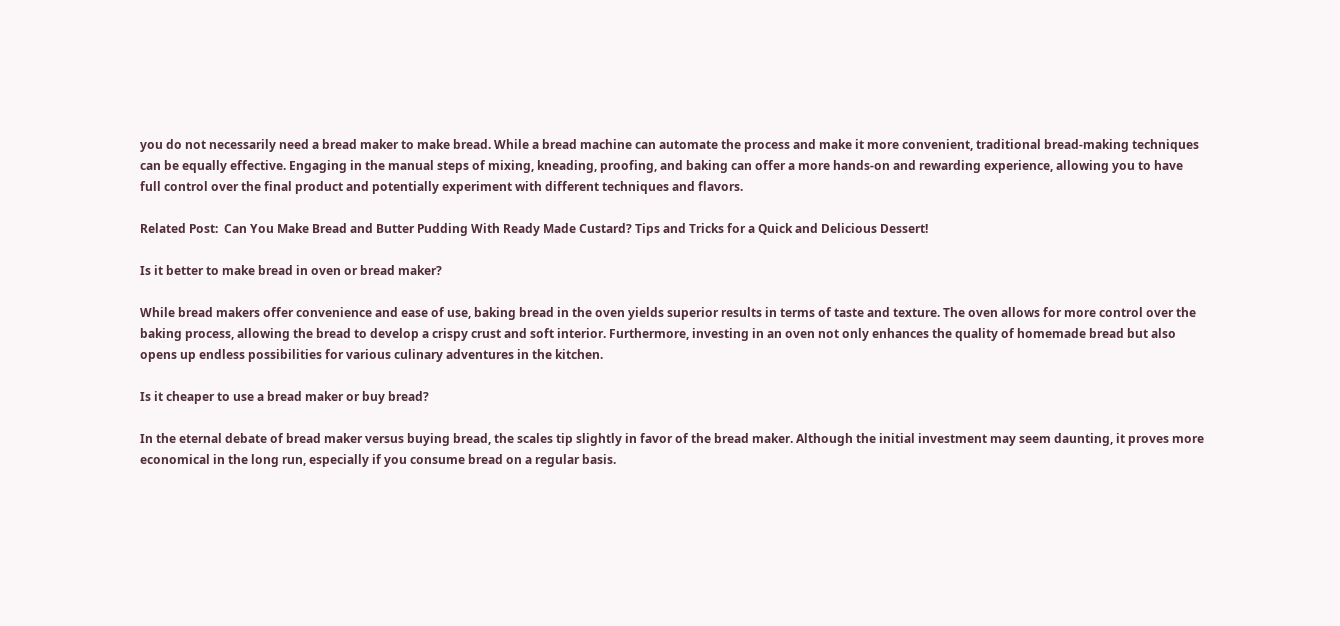you do not necessarily need a bread maker to make bread. While a bread machine can automate the process and make it more convenient, traditional bread-making techniques can be equally effective. Engaging in the manual steps of mixing, kneading, proofing, and baking can offer a more hands-on and rewarding experience, allowing you to have full control over the final product and potentially experiment with different techniques and flavors.

Related Post:  Can You Make Bread and Butter Pudding With Ready Made Custard? Tips and Tricks for a Quick and Delicious Dessert!

Is it better to make bread in oven or bread maker?

While bread makers offer convenience and ease of use, baking bread in the oven yields superior results in terms of taste and texture. The oven allows for more control over the baking process, allowing the bread to develop a crispy crust and soft interior. Furthermore, investing in an oven not only enhances the quality of homemade bread but also opens up endless possibilities for various culinary adventures in the kitchen.

Is it cheaper to use a bread maker or buy bread?

In the eternal debate of bread maker versus buying bread, the scales tip slightly in favor of the bread maker. Although the initial investment may seem daunting, it proves more economical in the long run, especially if you consume bread on a regular basis.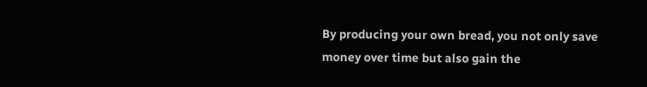By producing your own bread, you not only save money over time but also gain the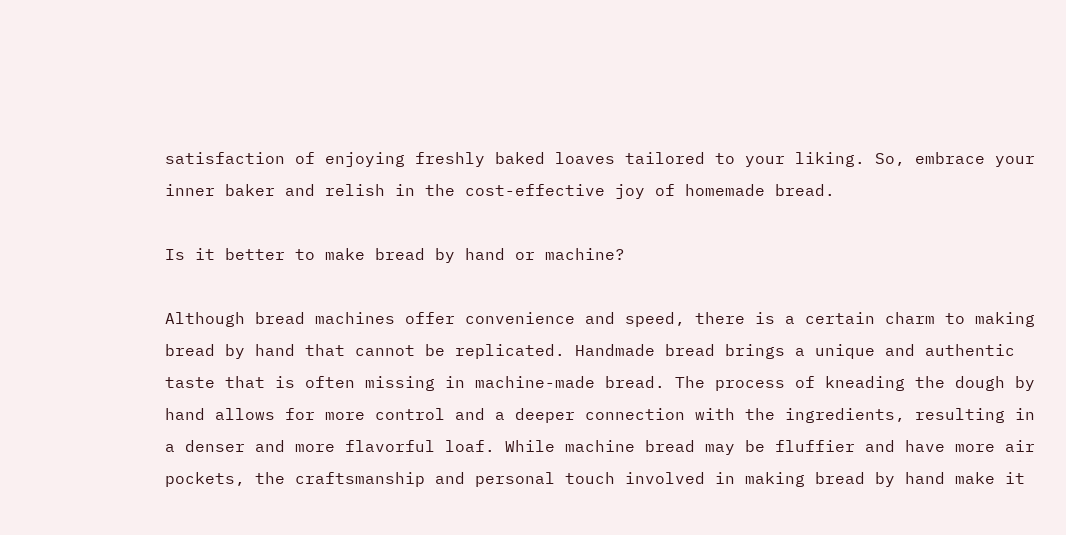satisfaction of enjoying freshly baked loaves tailored to your liking. So, embrace your inner baker and relish in the cost-effective joy of homemade bread.

Is it better to make bread by hand or machine?

Although bread machines offer convenience and speed, there is a certain charm to making bread by hand that cannot be replicated. Handmade bread brings a unique and authentic taste that is often missing in machine-made bread. The process of kneading the dough by hand allows for more control and a deeper connection with the ingredients, resulting in a denser and more flavorful loaf. While machine bread may be fluffier and have more air pockets, the craftsmanship and personal touch involved in making bread by hand make it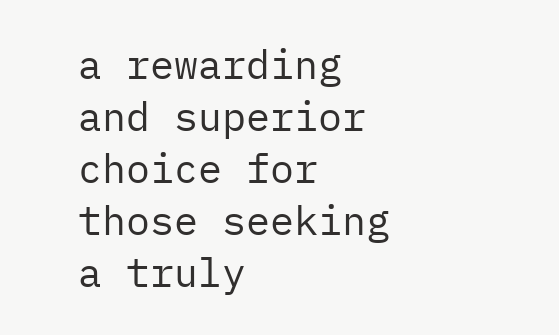a rewarding and superior choice for those seeking a truly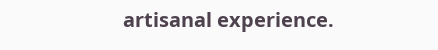artisanal experience.